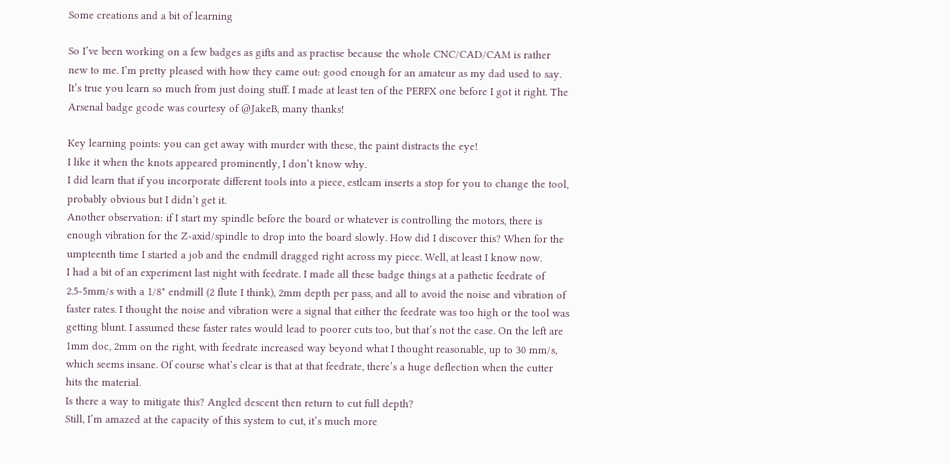Some creations and a bit of learning

So I’ve been working on a few badges as gifts and as practise because the whole CNC/CAD/CAM is rather new to me. I’m pretty pleased with how they came out: good enough for an amateur as my dad used to say. It’s true you learn so much from just doing stuff. I made at least ten of the PERFX one before I got it right. The Arsenal badge gcode was courtesy of @JakeB, many thanks!

Key learning points: you can get away with murder with these, the paint distracts the eye!
I like it when the knots appeared prominently, I don’t know why.
I did learn that if you incorporate different tools into a piece, estlcam inserts a stop for you to change the tool, probably obvious but I didn’t get it.
Another observation: if I start my spindle before the board or whatever is controlling the motors, there is enough vibration for the Z-axid/spindle to drop into the board slowly. How did I discover this? When for the umpteenth time I started a job and the endmill dragged right across my piece. Well, at least I know now.
I had a bit of an experiment last night with feedrate. I made all these badge things at a pathetic feedrate of 2.5-5mm/s with a 1/8" endmill (2 flute I think), 2mm depth per pass, and all to avoid the noise and vibration of faster rates. I thought the noise and vibration were a signal that either the feedrate was too high or the tool was getting blunt. I assumed these faster rates would lead to poorer cuts too, but that’s not the case. On the left are 1mm doc, 2mm on the right, with feedrate increased way beyond what I thought reasonable, up to 30 mm/s, which seems insane. Of course what’s clear is that at that feedrate, there’s a huge deflection when the cutter hits the material.
Is there a way to mitigate this? Angled descent then return to cut full depth?
Still, I’m amazed at the capacity of this system to cut, it’s much more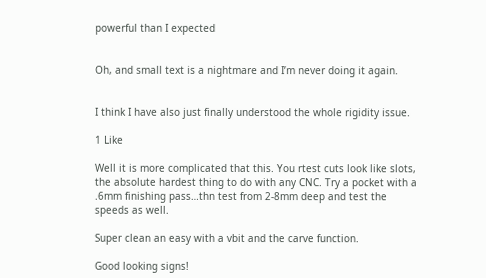powerful than I expected


Oh, and small text is a nightmare and I’m never doing it again.


I think I have also just finally understood the whole rigidity issue.

1 Like

Well it is more complicated that this. You rtest cuts look like slots, the absolute hardest thing to do with any CNC. Try a pocket with a .6mm finishing pass…thn test from 2-8mm deep and test the speeds as well.

Super clean an easy with a vbit and the carve function.

Good looking signs!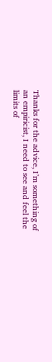Thanks for the advice, I’m something of an empiricist, I need to see and feel the limits of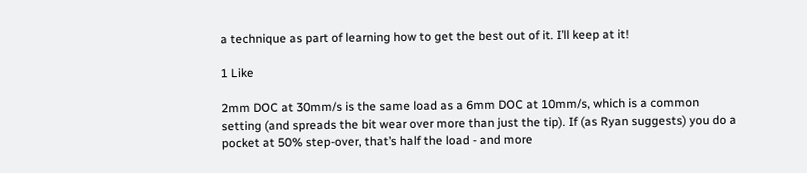a technique as part of learning how to get the best out of it. I’ll keep at it!

1 Like

2mm DOC at 30mm/s is the same load as a 6mm DOC at 10mm/s, which is a common setting (and spreads the bit wear over more than just the tip). If (as Ryan suggests) you do a pocket at 50% step-over, that’s half the load - and more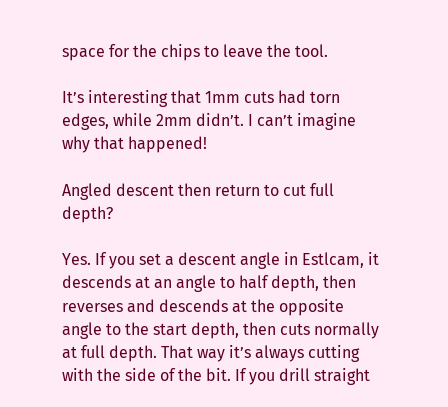space for the chips to leave the tool.

It’s interesting that 1mm cuts had torn edges, while 2mm didn’t. I can’t imagine why that happened!

Angled descent then return to cut full depth?

Yes. If you set a descent angle in Estlcam, it descends at an angle to half depth, then reverses and descends at the opposite angle to the start depth, then cuts normally at full depth. That way it’s always cutting with the side of the bit. If you drill straight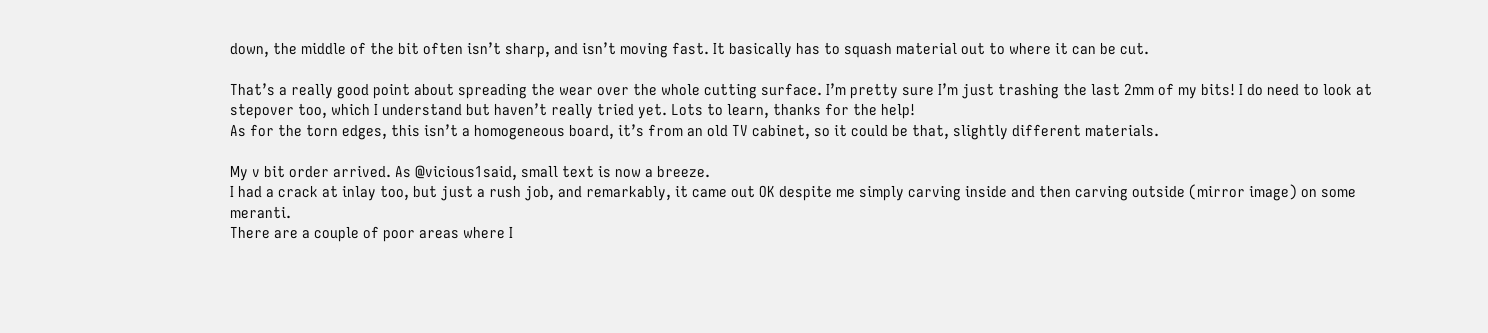down, the middle of the bit often isn’t sharp, and isn’t moving fast. It basically has to squash material out to where it can be cut.

That’s a really good point about spreading the wear over the whole cutting surface. I’m pretty sure I’m just trashing the last 2mm of my bits! I do need to look at stepover too, which I understand but haven’t really tried yet. Lots to learn, thanks for the help!
As for the torn edges, this isn’t a homogeneous board, it’s from an old TV cabinet, so it could be that, slightly different materials.

My v bit order arrived. As @vicious1said, small text is now a breeze.
I had a crack at inlay too, but just a rush job, and remarkably, it came out OK despite me simply carving inside and then carving outside (mirror image) on some meranti.
There are a couple of poor areas where I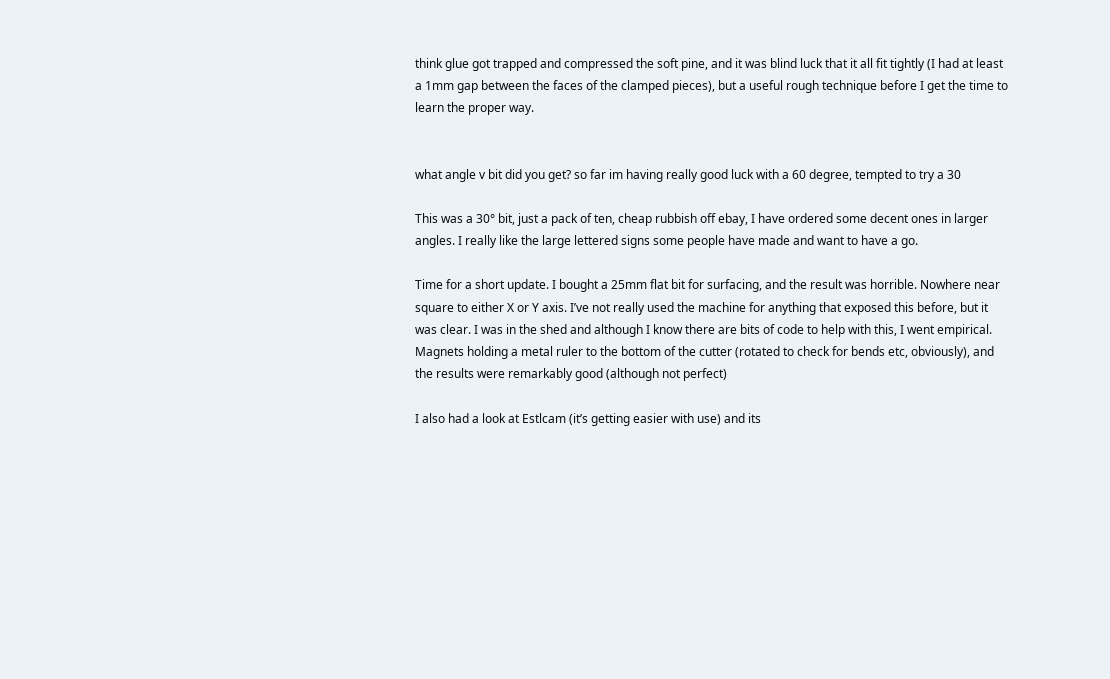think glue got trapped and compressed the soft pine, and it was blind luck that it all fit tightly (I had at least a 1mm gap between the faces of the clamped pieces), but a useful rough technique before I get the time to learn the proper way.


what angle v bit did you get? so far im having really good luck with a 60 degree, tempted to try a 30

This was a 30° bit, just a pack of ten, cheap rubbish off ebay, I have ordered some decent ones in larger angles. I really like the large lettered signs some people have made and want to have a go.

Time for a short update. I bought a 25mm flat bit for surfacing, and the result was horrible. Nowhere near square to either X or Y axis. I’ve not really used the machine for anything that exposed this before, but it was clear. I was in the shed and although I know there are bits of code to help with this, I went empirical. Magnets holding a metal ruler to the bottom of the cutter (rotated to check for bends etc, obviously), and the results were remarkably good (although not perfect)

I also had a look at Estlcam (it’s getting easier with use) and its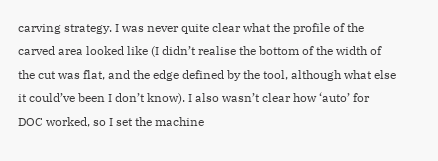carving strategy. I was never quite clear what the profile of the carved area looked like (I didn’t realise the bottom of the width of the cut was flat, and the edge defined by the tool, although what else it could’ve been I don’t know). I also wasn’t clear how ‘auto’ for DOC worked, so I set the machine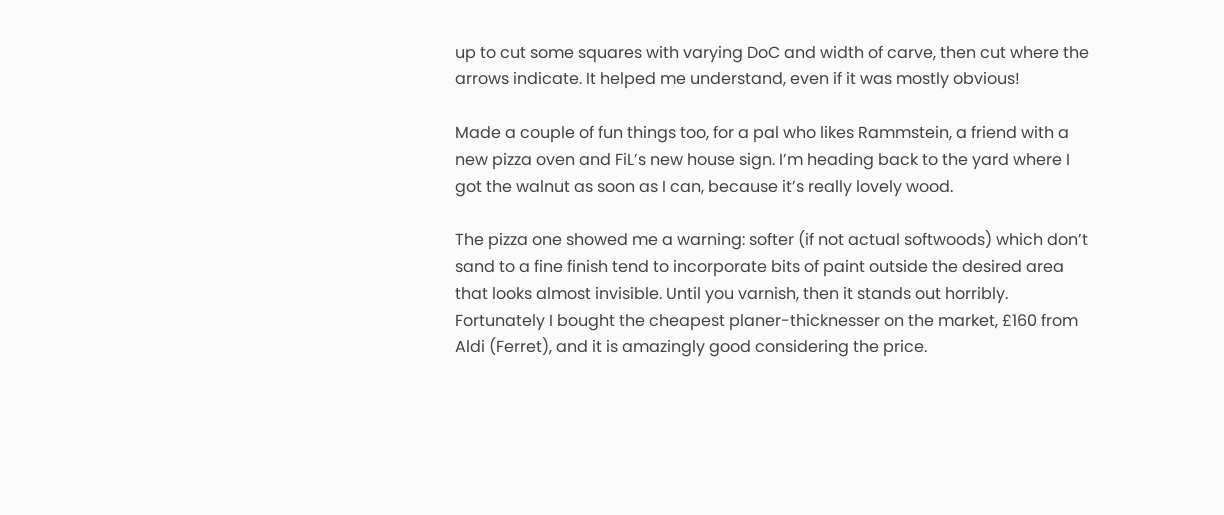up to cut some squares with varying DoC and width of carve, then cut where the arrows indicate. It helped me understand, even if it was mostly obvious!

Made a couple of fun things too, for a pal who likes Rammstein, a friend with a new pizza oven and FiL’s new house sign. I’m heading back to the yard where I got the walnut as soon as I can, because it’s really lovely wood.

The pizza one showed me a warning: softer (if not actual softwoods) which don’t sand to a fine finish tend to incorporate bits of paint outside the desired area that looks almost invisible. Until you varnish, then it stands out horribly. Fortunately I bought the cheapest planer-thicknesser on the market, £160 from Aldi (Ferret), and it is amazingly good considering the price.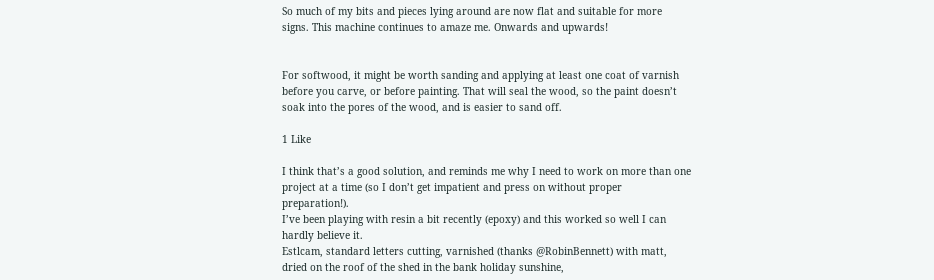So much of my bits and pieces lying around are now flat and suitable for more signs. This machine continues to amaze me. Onwards and upwards!


For softwood, it might be worth sanding and applying at least one coat of varnish before you carve, or before painting. That will seal the wood, so the paint doesn’t soak into the pores of the wood, and is easier to sand off.

1 Like

I think that’s a good solution, and reminds me why I need to work on more than one project at a time (so I don’t get impatient and press on without proper preparation!).
I’ve been playing with resin a bit recently (epoxy) and this worked so well I can hardly believe it.
Estlcam, standard letters cutting, varnished (thanks @RobinBennett) with matt, dried on the roof of the shed in the bank holiday sunshine,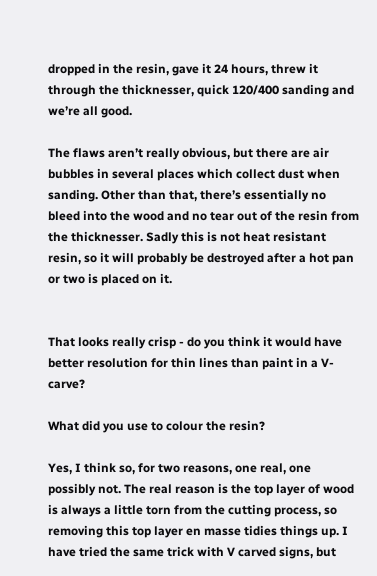dropped in the resin, gave it 24 hours, threw it through the thicknesser, quick 120/400 sanding and we’re all good.

The flaws aren’t really obvious, but there are air bubbles in several places which collect dust when sanding. Other than that, there’s essentially no bleed into the wood and no tear out of the resin from the thicknesser. Sadly this is not heat resistant resin, so it will probably be destroyed after a hot pan or two is placed on it.


That looks really crisp - do you think it would have better resolution for thin lines than paint in a V-carve?

What did you use to colour the resin?

Yes, I think so, for two reasons, one real, one possibly not. The real reason is the top layer of wood is always a little torn from the cutting process, so removing this top layer en masse tidies things up. I have tried the same trick with V carved signs, but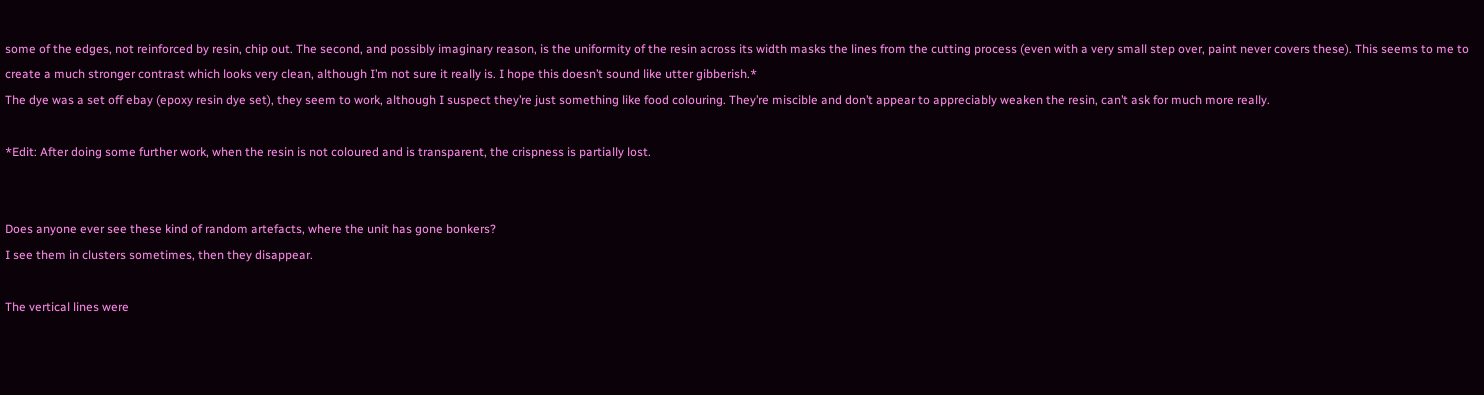some of the edges, not reinforced by resin, chip out. The second, and possibly imaginary reason, is the uniformity of the resin across its width masks the lines from the cutting process (even with a very small step over, paint never covers these). This seems to me to create a much stronger contrast which looks very clean, although I’m not sure it really is. I hope this doesn’t sound like utter gibberish.*
The dye was a set off ebay (epoxy resin dye set), they seem to work, although I suspect they’re just something like food colouring. They’re miscible and don’t appear to appreciably weaken the resin, can’t ask for much more really.

*Edit: After doing some further work, when the resin is not coloured and is transparent, the crispness is partially lost.


Does anyone ever see these kind of random artefacts, where the unit has gone bonkers?
I see them in clusters sometimes, then they disappear.

The vertical lines were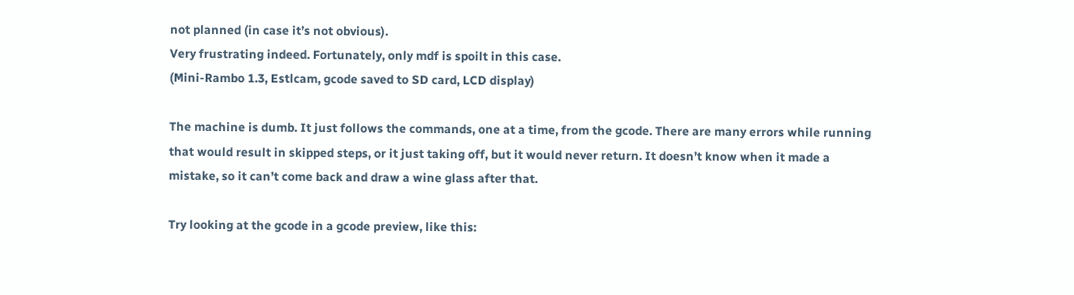not planned (in case it’s not obvious).
Very frustrating indeed. Fortunately, only mdf is spoilt in this case.
(Mini-Rambo 1.3, Estlcam, gcode saved to SD card, LCD display)

The machine is dumb. It just follows the commands, one at a time, from the gcode. There are many errors while running that would result in skipped steps, or it just taking off, but it would never return. It doesn’t know when it made a mistake, so it can’t come back and draw a wine glass after that.

Try looking at the gcode in a gcode preview, like this: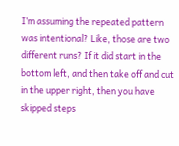I’m assuming the repeated pattern was intentional? Like, those are two different runs? If it did start in the bottom left, and then take off and cut in the upper right, then you have skipped steps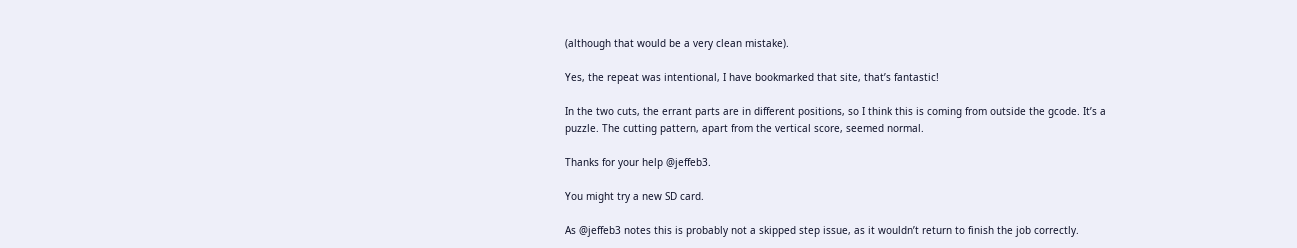(although that would be a very clean mistake).

Yes, the repeat was intentional, I have bookmarked that site, that’s fantastic!

In the two cuts, the errant parts are in different positions, so I think this is coming from outside the gcode. It’s a puzzle. The cutting pattern, apart from the vertical score, seemed normal.

Thanks for your help @jeffeb3.

You might try a new SD card.

As @jeffeb3 notes this is probably not a skipped step issue, as it wouldn’t return to finish the job correctly.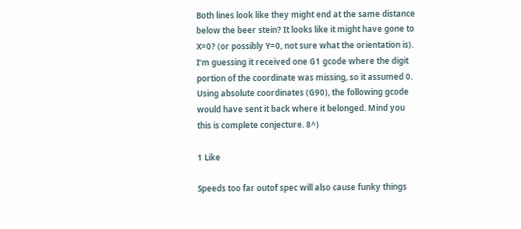Both lines look like they might end at the same distance below the beer stein? It looks like it might have gone to X=0? (or possibly Y=0, not sure what the orientation is). I’m guessing it received one G1 gcode where the digit portion of the coordinate was missing, so it assumed 0. Using absolute coordinates (G90), the following gcode would have sent it back where it belonged. Mind you this is complete conjecture. 8^)

1 Like

Speeds too far outof spec will also cause funky things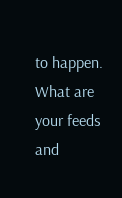to happen. What are your feeds and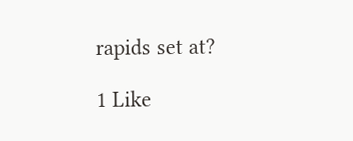rapids set at?

1 Like